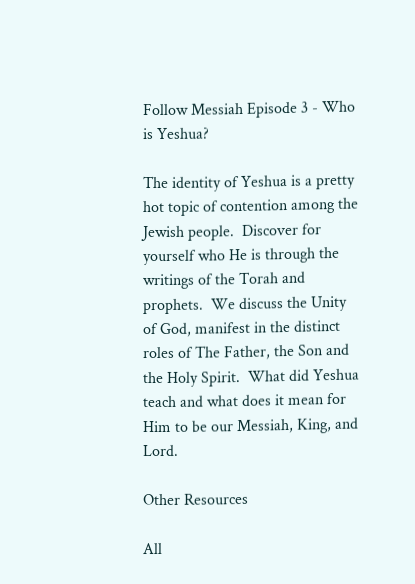Follow Messiah Episode 3 - Who is Yeshua?

The identity of Yeshua is a pretty hot topic of contention among the Jewish people.  Discover for yourself who He is through the writings of the Torah and prophets.  We discuss the Unity of God, manifest in the distinct roles of The Father, the Son and the Holy Spirit.  What did Yeshua teach and what does it mean for Him to be our Messiah, King, and Lord.

Other Resources

All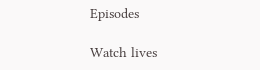Episodes

Watch lives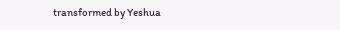transformed by Yeshua